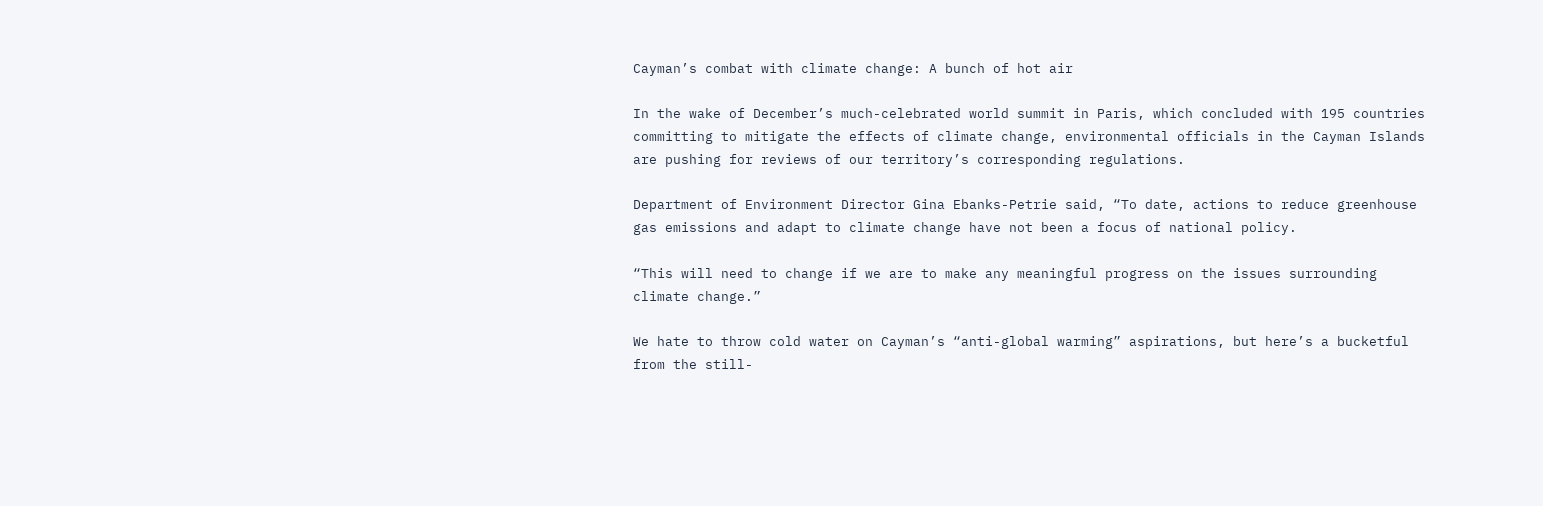Cayman’s combat with climate change: A bunch of hot air

In the wake of December’s much-celebrated world summit in Paris, which concluded with 195 countries committing to mitigate the effects of climate change, environmental officials in the Cayman Islands are pushing for reviews of our territory’s corresponding regulations.

Department of Environment Director Gina Ebanks-Petrie said, “To date, actions to reduce greenhouse gas emissions and adapt to climate change have not been a focus of national policy.

“This will need to change if we are to make any meaningful progress on the issues surrounding climate change.”

We hate to throw cold water on Cayman’s “anti-global warming” aspirations, but here’s a bucketful from the still-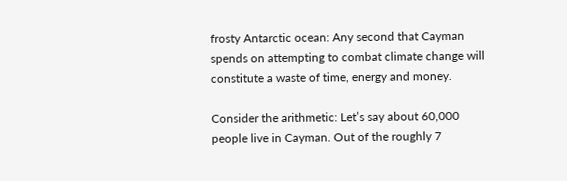frosty Antarctic ocean: Any second that Cayman spends on attempting to combat climate change will constitute a waste of time, energy and money.

Consider the arithmetic: Let’s say about 60,000 people live in Cayman. Out of the roughly 7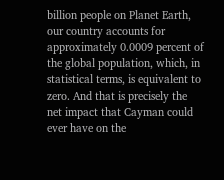billion people on Planet Earth, our country accounts for approximately 0.0009 percent of the global population, which, in statistical terms, is equivalent to zero. And that is precisely the net impact that Cayman could ever have on the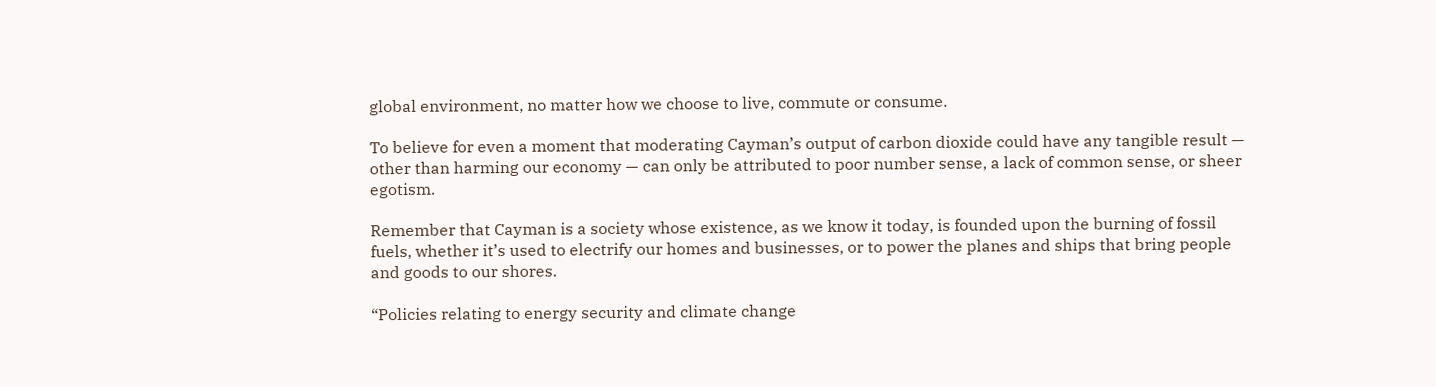global environment, no matter how we choose to live, commute or consume.

To believe for even a moment that moderating Cayman’s output of carbon dioxide could have any tangible result — other than harming our economy — can only be attributed to poor number sense, a lack of common sense, or sheer egotism.

Remember that Cayman is a society whose existence, as we know it today, is founded upon the burning of fossil fuels, whether it’s used to electrify our homes and businesses, or to power the planes and ships that bring people and goods to our shores.

“Policies relating to energy security and climate change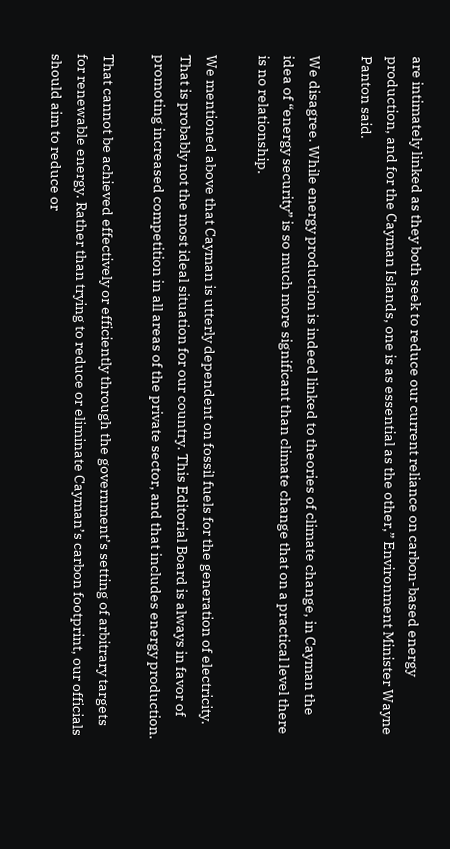are intimately linked as they both seek to reduce our current reliance on carbon-based energy production, and for the Cayman Islands, one is as essential as the other,” Environment Minister Wayne Panton said.

We disagree. While energy production is indeed linked to theories of climate change, in Cayman the idea of “energy security” is so much more significant than climate change that on a practical level there is no relationship.

We mentioned above that Cayman is utterly dependent on fossil fuels for the generation of electricity. That is probably not the most ideal situation for our country. This Editorial Board is always in favor of promoting increased competition in all areas of the private sector, and that includes energy production.

That cannot be achieved effectively or efficiently through the government’s setting of arbitrary targets for renewable energy. Rather than trying to reduce or eliminate Cayman’s carbon footprint, our officials should aim to reduce or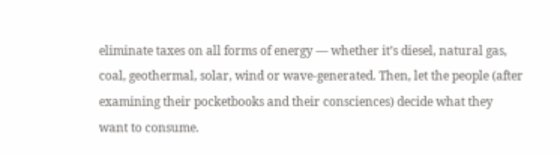eliminate taxes on all forms of energy — whether it’s diesel, natural gas, coal, geothermal, solar, wind or wave-generated. Then, let the people (after examining their pocketbooks and their consciences) decide what they want to consume.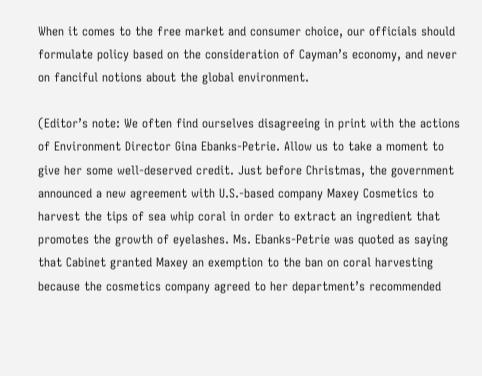When it comes to the free market and consumer choice, our officials should formulate policy based on the consideration of Cayman’s economy, and never on fanciful notions about the global environment.

(Editor’s note: We often find ourselves disagreeing in print with the actions of Environment Director Gina Ebanks-Petrie. Allow us to take a moment to give her some well-deserved credit. Just before Christmas, the government announced a new agreement with U.S.-based company Maxey Cosmetics to harvest the tips of sea whip coral in order to extract an ingredient that promotes the growth of eyelashes. Ms. Ebanks-Petrie was quoted as saying that Cabinet granted Maxey an exemption to the ban on coral harvesting because the cosmetics company agreed to her department’s recommended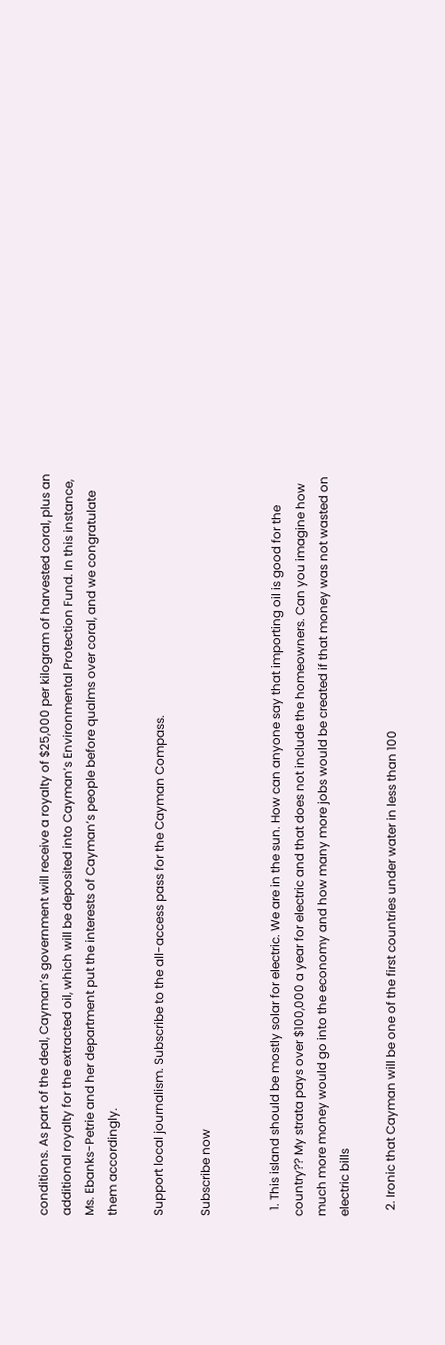conditions. As part of the deal, Cayman’s government will receive a royalty of $25,000 per kilogram of harvested coral, plus an additional royalty for the extracted oil, which will be deposited into Cayman’s Environmental Protection Fund. In this instance, Ms. Ebanks-Petrie and her department put the interests of Cayman’s people before qualms over coral, and we congratulate them accordingly.

Support local journalism. Subscribe to the all-access pass for the Cayman Compass.

Subscribe now


  1. This island should be mostly solar for electric. We are in the sun. How can anyone say that importing oil is good for the country?? My strata pays over $100,000 a year for electric and that does not include the homeowners. Can you imagine how much more money would go into the economy and how many more jobs would be created if that money was not wasted on electric bills

  2. Ironic that Cayman will be one of the first countries under water in less than 100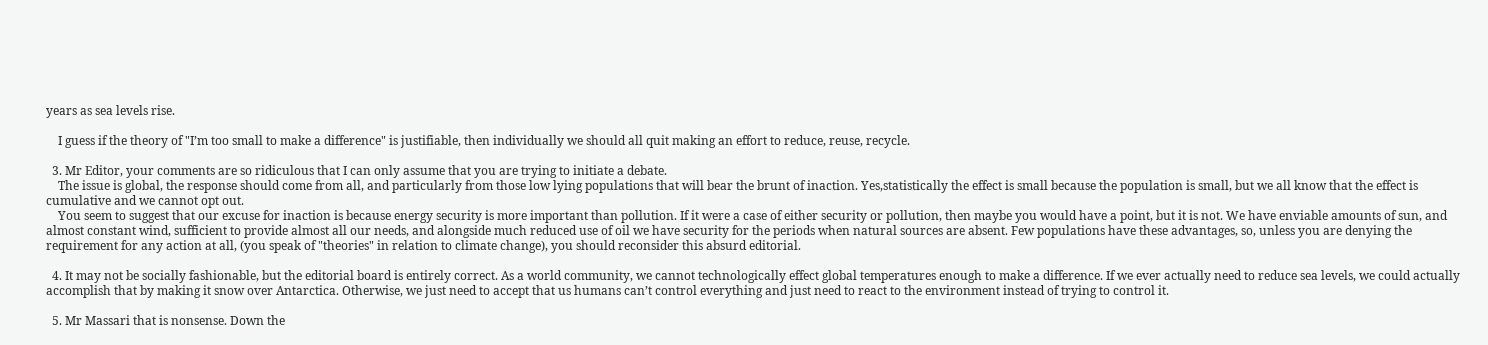years as sea levels rise.

    I guess if the theory of "I’m too small to make a difference" is justifiable, then individually we should all quit making an effort to reduce, reuse, recycle.

  3. Mr Editor, your comments are so ridiculous that I can only assume that you are trying to initiate a debate.
    The issue is global, the response should come from all, and particularly from those low lying populations that will bear the brunt of inaction. Yes,statistically the effect is small because the population is small, but we all know that the effect is cumulative and we cannot opt out.
    You seem to suggest that our excuse for inaction is because energy security is more important than pollution. If it were a case of either security or pollution, then maybe you would have a point, but it is not. We have enviable amounts of sun, and almost constant wind, sufficient to provide almost all our needs, and alongside much reduced use of oil we have security for the periods when natural sources are absent. Few populations have these advantages, so, unless you are denying the requirement for any action at all, (you speak of "theories" in relation to climate change), you should reconsider this absurd editorial.

  4. It may not be socially fashionable, but the editorial board is entirely correct. As a world community, we cannot technologically effect global temperatures enough to make a difference. If we ever actually need to reduce sea levels, we could actually accomplish that by making it snow over Antarctica. Otherwise, we just need to accept that us humans can’t control everything and just need to react to the environment instead of trying to control it.

  5. Mr Massari that is nonsense. Down the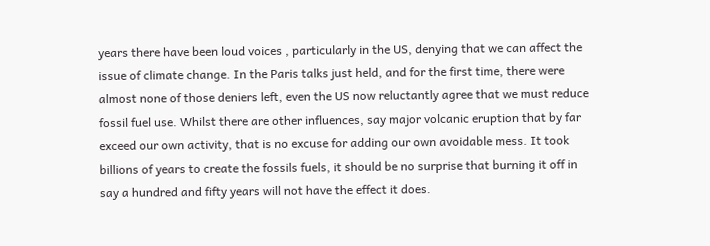years there have been loud voices , particularly in the US, denying that we can affect the issue of climate change. In the Paris talks just held, and for the first time, there were almost none of those deniers left, even the US now reluctantly agree that we must reduce fossil fuel use. Whilst there are other influences, say major volcanic eruption that by far exceed our own activity, that is no excuse for adding our own avoidable mess. It took billions of years to create the fossils fuels, it should be no surprise that burning it off in say a hundred and fifty years will not have the effect it does.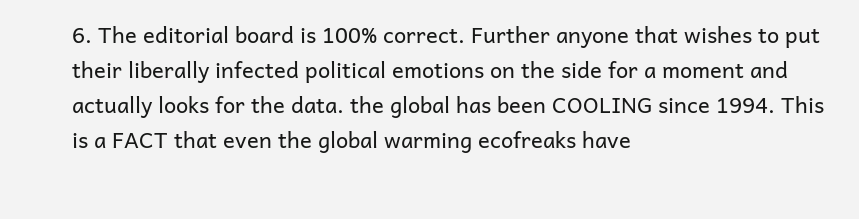6. The editorial board is 100% correct. Further anyone that wishes to put their liberally infected political emotions on the side for a moment and actually looks for the data. the global has been COOLING since 1994. This is a FACT that even the global warming ecofreaks have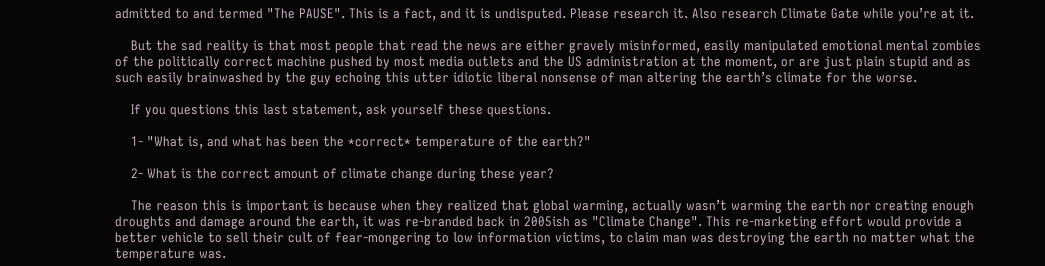admitted to and termed "The PAUSE". This is a fact, and it is undisputed. Please research it. Also research Climate Gate while you’re at it.

    But the sad reality is that most people that read the news are either gravely misinformed, easily manipulated emotional mental zombies of the politically correct machine pushed by most media outlets and the US administration at the moment, or are just plain stupid and as such easily brainwashed by the guy echoing this utter idiotic liberal nonsense of man altering the earth’s climate for the worse.

    If you questions this last statement, ask yourself these questions.

    1- "What is, and what has been the *correct* temperature of the earth?"

    2- What is the correct amount of climate change during these year?

    The reason this is important is because when they realized that global warming, actually wasn’t warming the earth nor creating enough droughts and damage around the earth, it was re-branded back in 2005ish as "Climate Change". This re-marketing effort would provide a better vehicle to sell their cult of fear-mongering to low information victims, to claim man was destroying the earth no matter what the temperature was.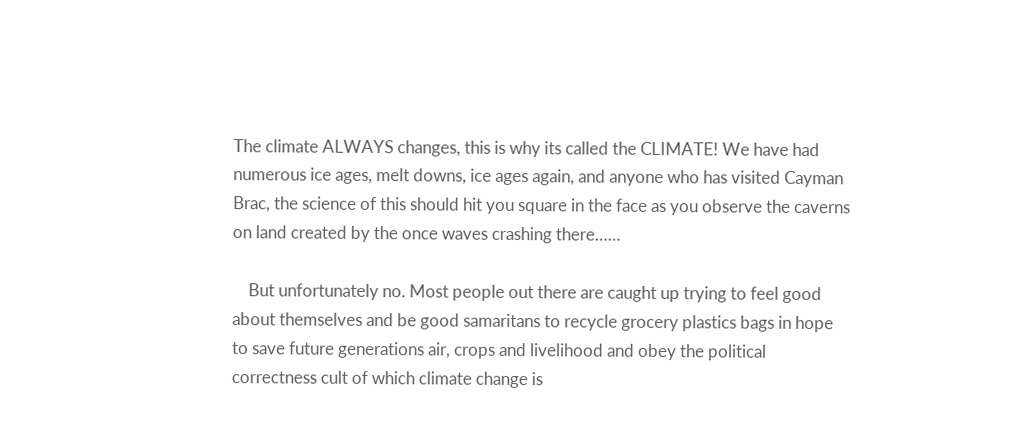The climate ALWAYS changes, this is why its called the CLIMATE! We have had numerous ice ages, melt downs, ice ages again, and anyone who has visited Cayman Brac, the science of this should hit you square in the face as you observe the caverns on land created by the once waves crashing there……

    But unfortunately no. Most people out there are caught up trying to feel good about themselves and be good samaritans to recycle grocery plastics bags in hope to save future generations air, crops and livelihood and obey the political correctness cult of which climate change is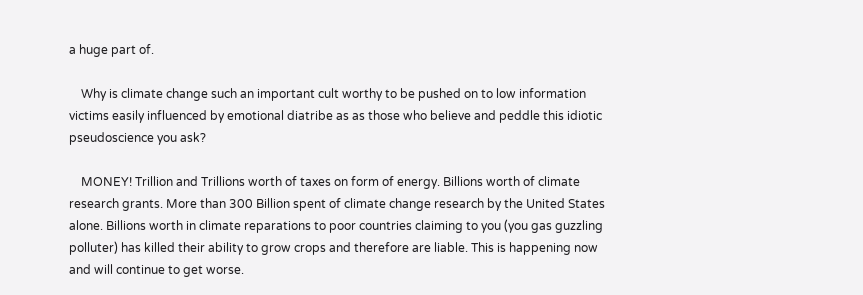a huge part of.

    Why is climate change such an important cult worthy to be pushed on to low information victims easily influenced by emotional diatribe as as those who believe and peddle this idiotic pseudoscience you ask?

    MONEY! Trillion and Trillions worth of taxes on form of energy. Billions worth of climate research grants. More than 300 Billion spent of climate change research by the United States alone. Billions worth in climate reparations to poor countries claiming to you (you gas guzzling polluter) has killed their ability to grow crops and therefore are liable. This is happening now and will continue to get worse.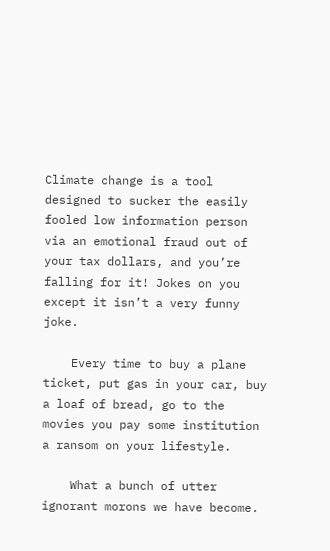Climate change is a tool designed to sucker the easily fooled low information person via an emotional fraud out of your tax dollars, and you’re falling for it! Jokes on you except it isn’t a very funny joke.

    Every time to buy a plane ticket, put gas in your car, buy a loaf of bread, go to the movies you pay some institution a ransom on your lifestyle.

    What a bunch of utter ignorant morons we have become.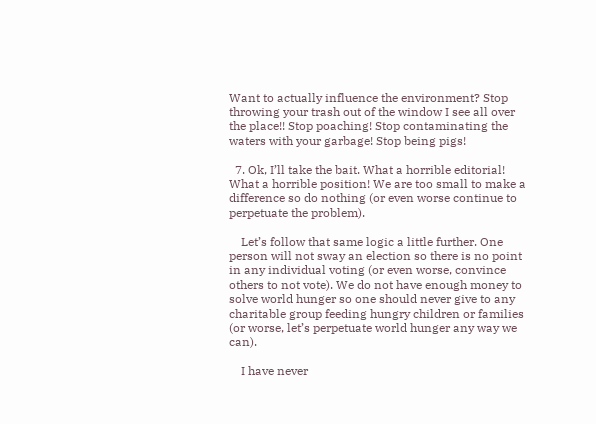Want to actually influence the environment? Stop throwing your trash out of the window I see all over the place!! Stop poaching! Stop contaminating the waters with your garbage! Stop being pigs!

  7. Ok, I’ll take the bait. What a horrible editorial! What a horrible position! We are too small to make a difference so do nothing (or even worse continue to perpetuate the problem).

    Let’s follow that same logic a little further. One person will not sway an election so there is no point in any individual voting (or even worse, convince others to not vote). We do not have enough money to solve world hunger so one should never give to any charitable group feeding hungry children or families (or worse, let’s perpetuate world hunger any way we can).

    I have never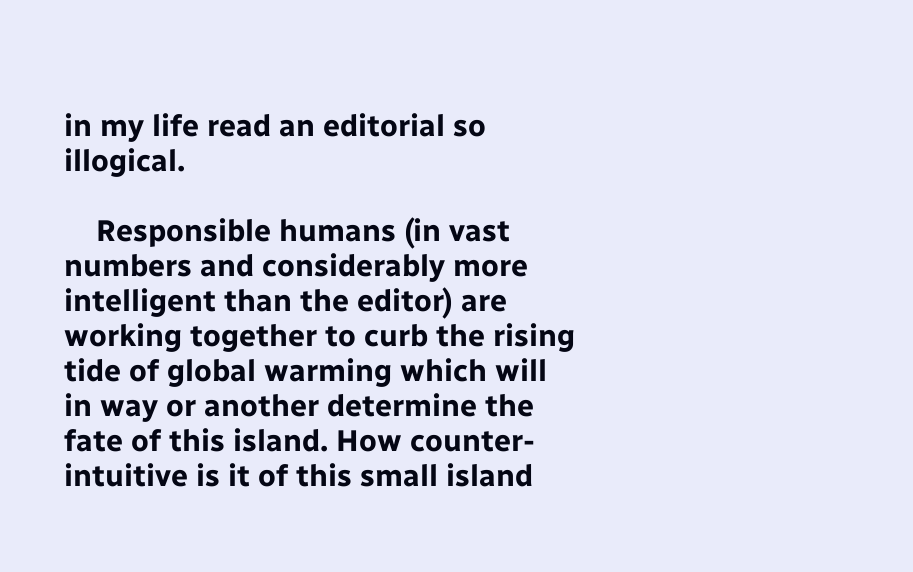in my life read an editorial so illogical.

    Responsible humans (in vast numbers and considerably more intelligent than the editor) are working together to curb the rising tide of global warming which will in way or another determine the fate of this island. How counter-intuitive is it of this small island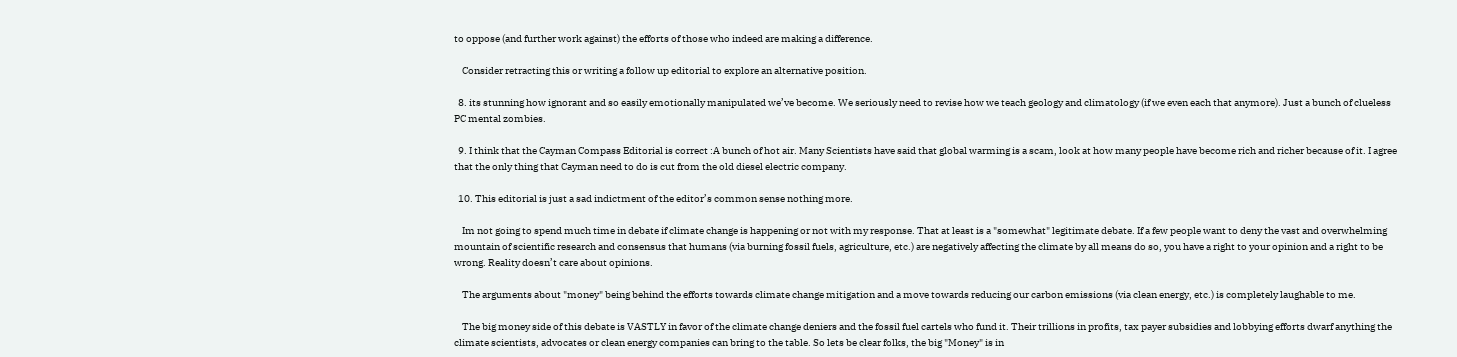to oppose (and further work against) the efforts of those who indeed are making a difference.

    Consider retracting this or writing a follow up editorial to explore an alternative position.

  8. its stunning how ignorant and so easily emotionally manipulated we’ve become. We seriously need to revise how we teach geology and climatology (if we even each that anymore). Just a bunch of clueless PC mental zombies.

  9. I think that the Cayman Compass Editorial is correct :A bunch of hot air. Many Scientists have said that global warming is a scam, look at how many people have become rich and richer because of it. I agree that the only thing that Cayman need to do is cut from the old diesel electric company.

  10. This editorial is just a sad indictment of the editor’s common sense nothing more.

    Im not going to spend much time in debate if climate change is happening or not with my response. That at least is a "somewhat" legitimate debate. If a few people want to deny the vast and overwhelming mountain of scientific research and consensus that humans (via burning fossil fuels, agriculture, etc.) are negatively affecting the climate by all means do so, you have a right to your opinion and a right to be wrong. Reality doesn’t care about opinions.

    The arguments about "money" being behind the efforts towards climate change mitigation and a move towards reducing our carbon emissions (via clean energy, etc.) is completely laughable to me.

    The big money side of this debate is VASTLY in favor of the climate change deniers and the fossil fuel cartels who fund it. Their trillions in profits, tax payer subsidies and lobbying efforts dwarf anything the climate scientists, advocates or clean energy companies can bring to the table. So lets be clear folks, the big "Money" is in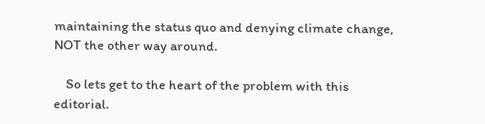maintaining the status quo and denying climate change, NOT the other way around.

    So lets get to the heart of the problem with this editorial.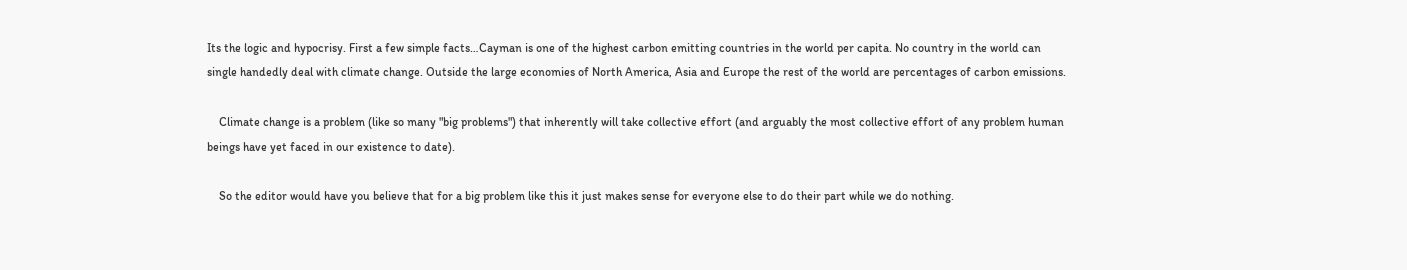Its the logic and hypocrisy. First a few simple facts…Cayman is one of the highest carbon emitting countries in the world per capita. No country in the world can single handedly deal with climate change. Outside the large economies of North America, Asia and Europe the rest of the world are percentages of carbon emissions.

    Climate change is a problem (like so many "big problems") that inherently will take collective effort (and arguably the most collective effort of any problem human beings have yet faced in our existence to date).

    So the editor would have you believe that for a big problem like this it just makes sense for everyone else to do their part while we do nothing.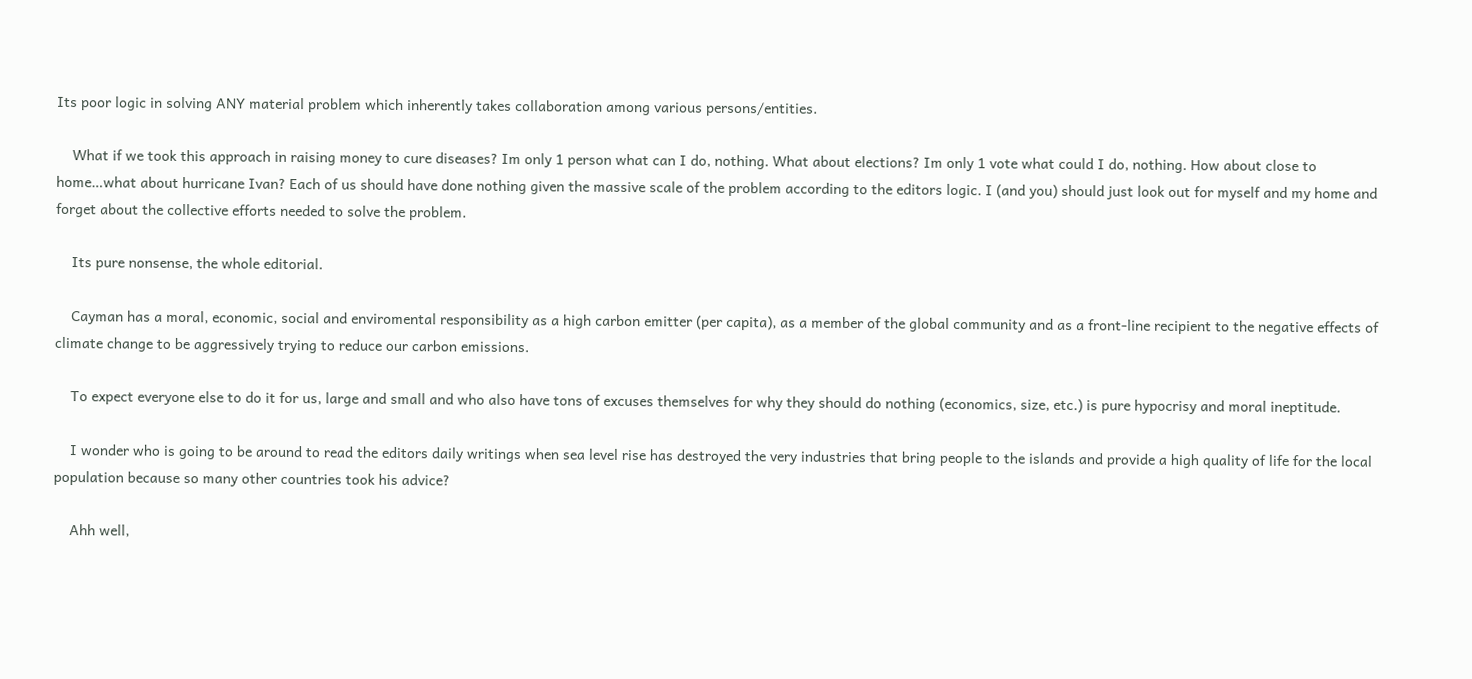Its poor logic in solving ANY material problem which inherently takes collaboration among various persons/entities.

    What if we took this approach in raising money to cure diseases? Im only 1 person what can I do, nothing. What about elections? Im only 1 vote what could I do, nothing. How about close to home…what about hurricane Ivan? Each of us should have done nothing given the massive scale of the problem according to the editors logic. I (and you) should just look out for myself and my home and forget about the collective efforts needed to solve the problem.

    Its pure nonsense, the whole editorial.

    Cayman has a moral, economic, social and enviromental responsibility as a high carbon emitter (per capita), as a member of the global community and as a front-line recipient to the negative effects of climate change to be aggressively trying to reduce our carbon emissions.

    To expect everyone else to do it for us, large and small and who also have tons of excuses themselves for why they should do nothing (economics, size, etc.) is pure hypocrisy and moral ineptitude.

    I wonder who is going to be around to read the editors daily writings when sea level rise has destroyed the very industries that bring people to the islands and provide a high quality of life for the local population because so many other countries took his advice?

    Ahh well,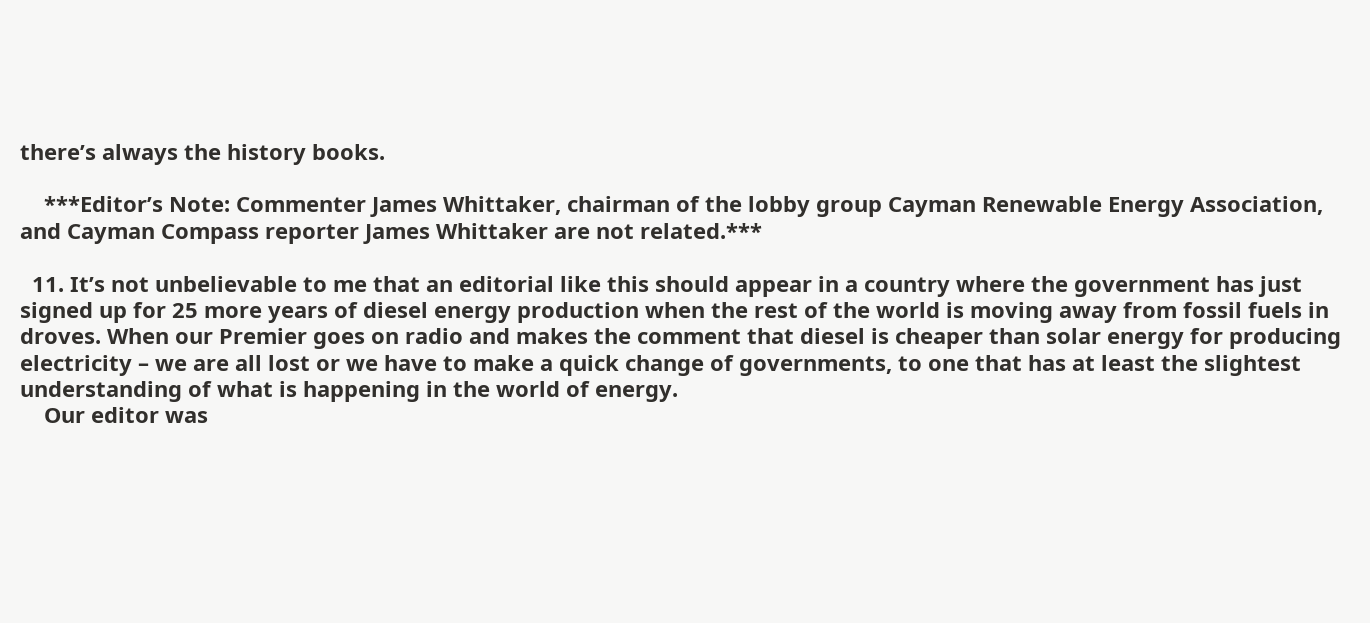there’s always the history books.

    ***Editor’s Note: Commenter James Whittaker, chairman of the lobby group Cayman Renewable Energy Association, and Cayman Compass reporter James Whittaker are not related.***

  11. It’s not unbelievable to me that an editorial like this should appear in a country where the government has just signed up for 25 more years of diesel energy production when the rest of the world is moving away from fossil fuels in droves. When our Premier goes on radio and makes the comment that diesel is cheaper than solar energy for producing electricity – we are all lost or we have to make a quick change of governments, to one that has at least the slightest understanding of what is happening in the world of energy.
    Our editor was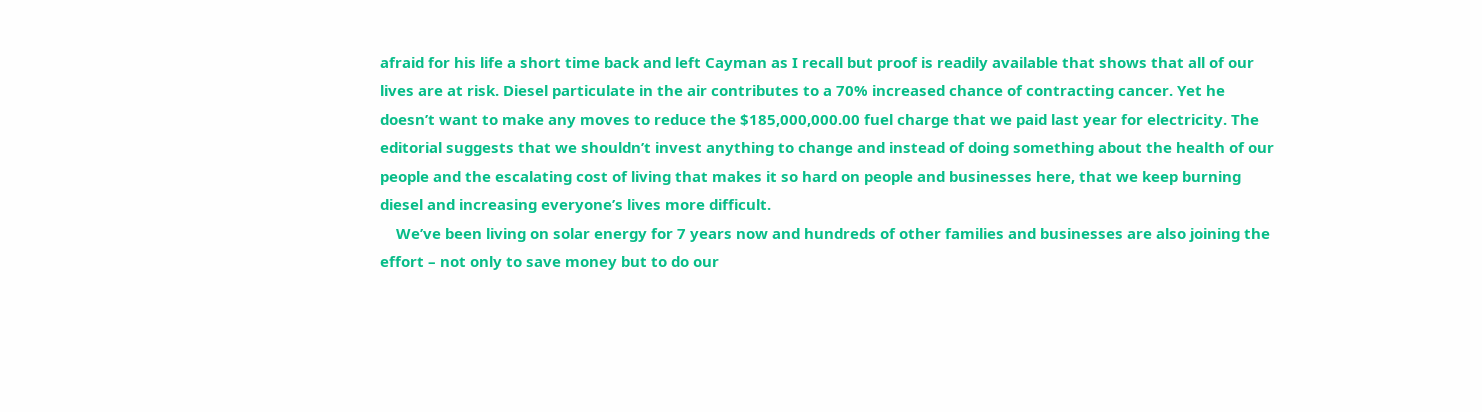afraid for his life a short time back and left Cayman as I recall but proof is readily available that shows that all of our lives are at risk. Diesel particulate in the air contributes to a 70% increased chance of contracting cancer. Yet he doesn’t want to make any moves to reduce the $185,000,000.00 fuel charge that we paid last year for electricity. The editorial suggests that we shouldn’t invest anything to change and instead of doing something about the health of our people and the escalating cost of living that makes it so hard on people and businesses here, that we keep burning diesel and increasing everyone’s lives more difficult.
    We’ve been living on solar energy for 7 years now and hundreds of other families and businesses are also joining the effort – not only to save money but to do our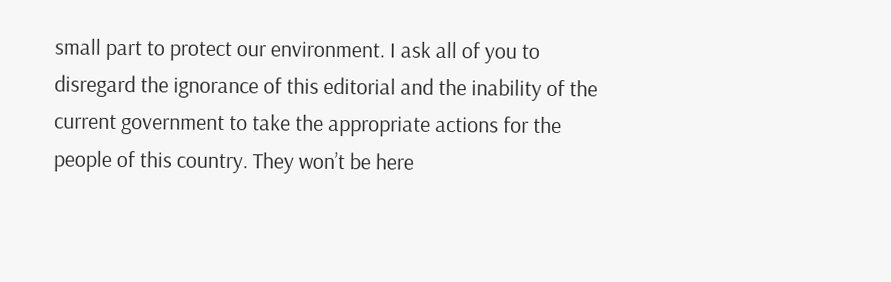small part to protect our environment. I ask all of you to disregard the ignorance of this editorial and the inability of the current government to take the appropriate actions for the people of this country. They won’t be here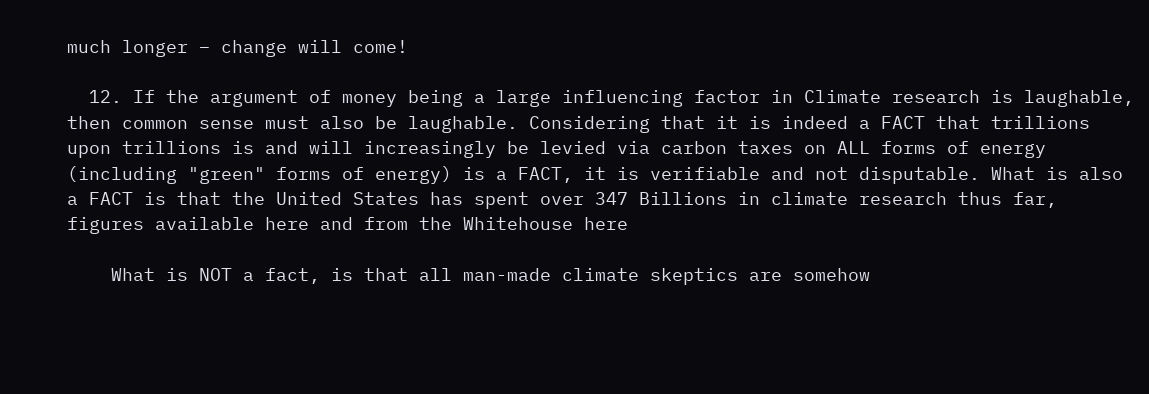much longer – change will come!

  12. If the argument of money being a large influencing factor in Climate research is laughable, then common sense must also be laughable. Considering that it is indeed a FACT that trillions upon trillions is and will increasingly be levied via carbon taxes on ALL forms of energy (including "green" forms of energy) is a FACT, it is verifiable and not disputable. What is also a FACT is that the United States has spent over 347 Billions in climate research thus far, figures available here and from the Whitehouse here

    What is NOT a fact, is that all man-made climate skeptics are somehow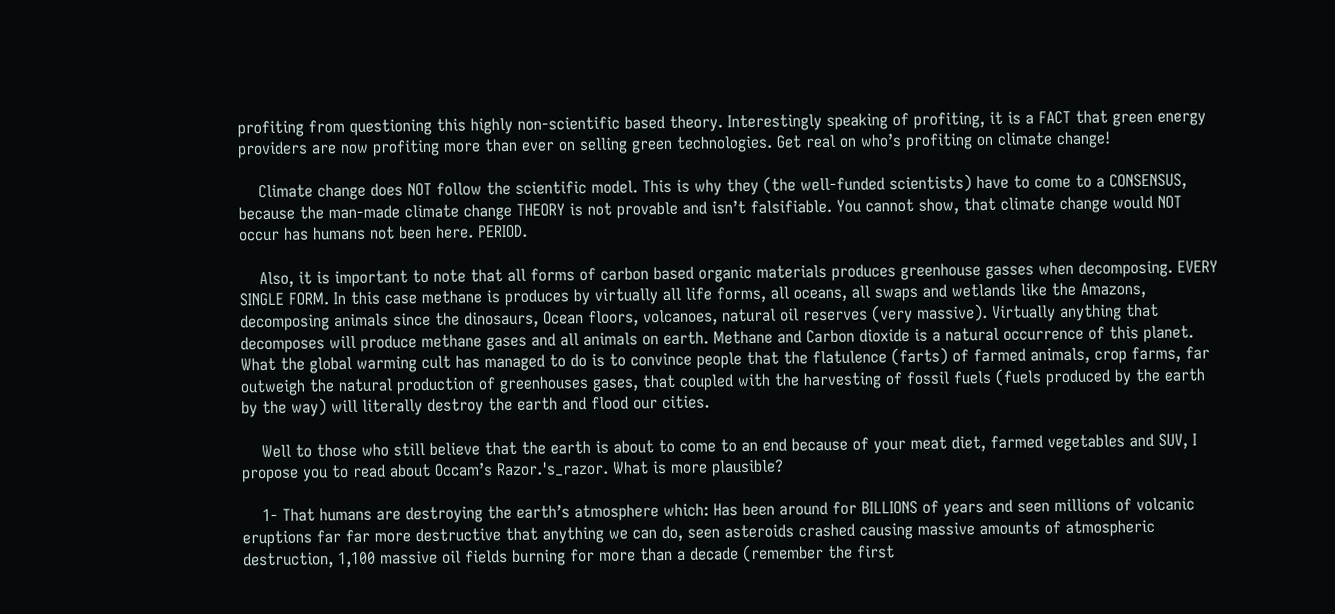profiting from questioning this highly non-scientific based theory. Interestingly speaking of profiting, it is a FACT that green energy providers are now profiting more than ever on selling green technologies. Get real on who’s profiting on climate change!

    Climate change does NOT follow the scientific model. This is why they (the well-funded scientists) have to come to a CONSENSUS, because the man-made climate change THEORY is not provable and isn’t falsifiable. You cannot show, that climate change would NOT occur has humans not been here. PERIOD.

    Also, it is important to note that all forms of carbon based organic materials produces greenhouse gasses when decomposing. EVERY SINGLE FORM. In this case methane is produces by virtually all life forms, all oceans, all swaps and wetlands like the Amazons, decomposing animals since the dinosaurs, Ocean floors, volcanoes, natural oil reserves (very massive). Virtually anything that decomposes will produce methane gases and all animals on earth. Methane and Carbon dioxide is a natural occurrence of this planet. What the global warming cult has managed to do is to convince people that the flatulence (farts) of farmed animals, crop farms, far outweigh the natural production of greenhouses gases, that coupled with the harvesting of fossil fuels (fuels produced by the earth by the way) will literally destroy the earth and flood our cities.

    Well to those who still believe that the earth is about to come to an end because of your meat diet, farmed vegetables and SUV, I propose you to read about Occam’s Razor.'s_razor. What is more plausible?

    1- That humans are destroying the earth’s atmosphere which: Has been around for BILLIONS of years and seen millions of volcanic eruptions far far more destructive that anything we can do, seen asteroids crashed causing massive amounts of atmospheric destruction, 1,100 massive oil fields burning for more than a decade (remember the first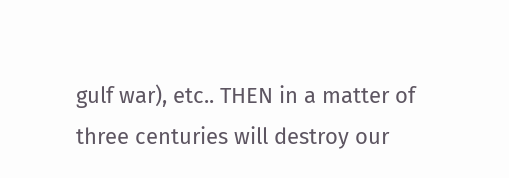gulf war), etc.. THEN in a matter of three centuries will destroy our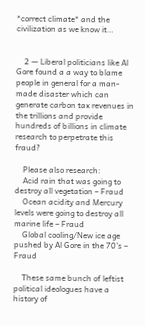*correct climate* and the civilization as we know it…


    2 — Liberal politicians like Al Gore found a a way to blame people in general for a man-made disaster which can generate carbon tax revenues in the trillions and provide hundreds of billions in climate research to perpetrate this fraud?

    Please also research:
    Acid rain that was going to destroy all vegetation – Fraud
    Ocean acidity and Mercury levels were going to destroy all marine life – Fraud
    Global cooling/New ice age pushed by Al Gore in the 70’s – Fraud

    These same bunch of leftist political ideologues have a history of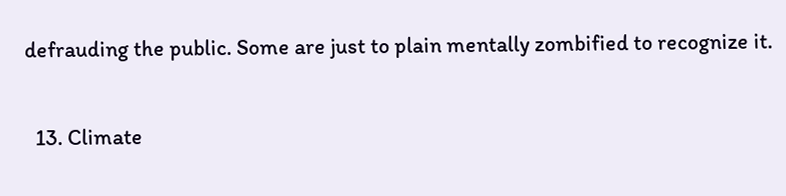defrauding the public. Some are just to plain mentally zombified to recognize it.

  13. Climate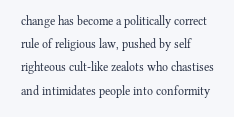change has become a politically correct rule of religious law, pushed by self righteous cult-like zealots who chastises and intimidates people into conformity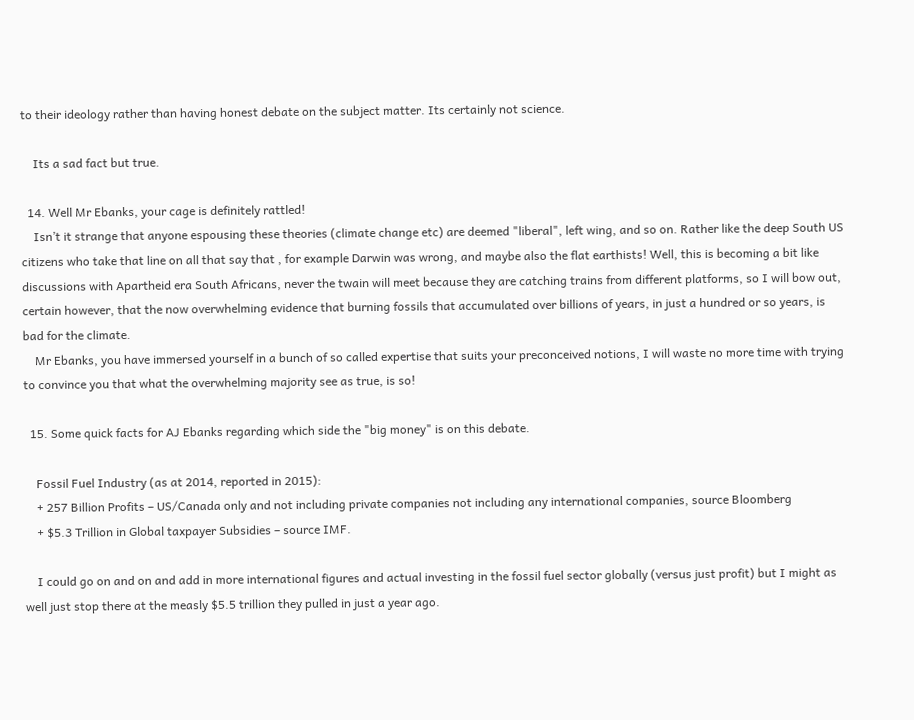to their ideology rather than having honest debate on the subject matter. Its certainly not science.

    Its a sad fact but true.

  14. Well Mr Ebanks, your cage is definitely rattled!
    Isn’t it strange that anyone espousing these theories (climate change etc) are deemed "liberal", left wing, and so on. Rather like the deep South US citizens who take that line on all that say that , for example Darwin was wrong, and maybe also the flat earthists! Well, this is becoming a bit like discussions with Apartheid era South Africans, never the twain will meet because they are catching trains from different platforms, so I will bow out, certain however, that the now overwhelming evidence that burning fossils that accumulated over billions of years, in just a hundred or so years, is bad for the climate.
    Mr Ebanks, you have immersed yourself in a bunch of so called expertise that suits your preconceived notions, I will waste no more time with trying to convince you that what the overwhelming majority see as true, is so!

  15. Some quick facts for AJ Ebanks regarding which side the "big money" is on this debate.

    Fossil Fuel Industry (as at 2014, reported in 2015):
    + 257 Billion Profits – US/Canada only and not including private companies not including any international companies, source Bloomberg
    + $5.3 Trillion in Global taxpayer Subsidies – source IMF.

    I could go on and on and add in more international figures and actual investing in the fossil fuel sector globally (versus just profit) but I might as well just stop there at the measly $5.5 trillion they pulled in just a year ago.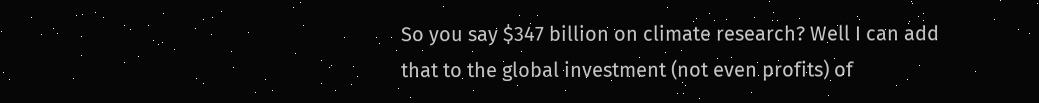So you say $347 billion on climate research? Well I can add that to the global investment (not even profits) of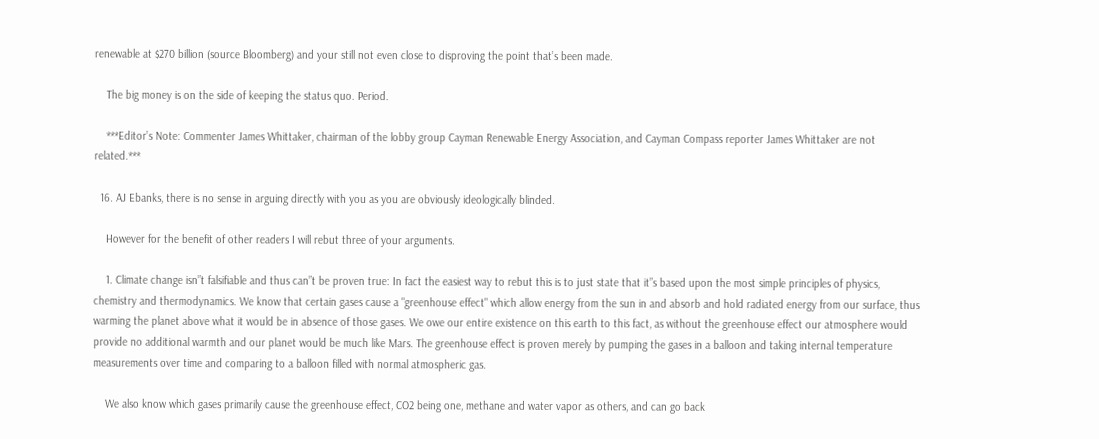renewable at $270 billion (source Bloomberg) and your still not even close to disproving the point that’s been made.

    The big money is on the side of keeping the status quo. Period.

    ***Editor’s Note: Commenter James Whittaker, chairman of the lobby group Cayman Renewable Energy Association, and Cayman Compass reporter James Whittaker are not related.***

  16. AJ Ebanks, there is no sense in arguing directly with you as you are obviously ideologically blinded.

    However for the benefit of other readers I will rebut three of your arguments.

    1. Climate change isn”t falsifiable and thus can”t be proven true: In fact the easiest way to rebut this is to just state that it”s based upon the most simple principles of physics, chemistry and thermodynamics. We know that certain gases cause a "greenhouse effect" which allow energy from the sun in and absorb and hold radiated energy from our surface, thus warming the planet above what it would be in absence of those gases. We owe our entire existence on this earth to this fact, as without the greenhouse effect our atmosphere would provide no additional warmth and our planet would be much like Mars. The greenhouse effect is proven merely by pumping the gases in a balloon and taking internal temperature measurements over time and comparing to a balloon filled with normal atmospheric gas.

    We also know which gases primarily cause the greenhouse effect, CO2 being one, methane and water vapor as others, and can go back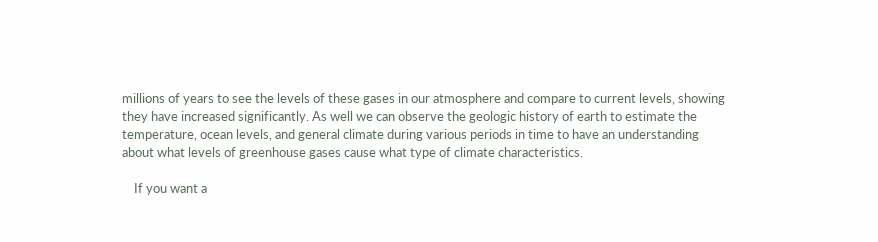millions of years to see the levels of these gases in our atmosphere and compare to current levels, showing they have increased significantly. As well we can observe the geologic history of earth to estimate the temperature, ocean levels, and general climate during various periods in time to have an understanding about what levels of greenhouse gases cause what type of climate characteristics.

    If you want a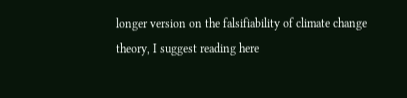longer version on the falsifiability of climate change theory, I suggest reading here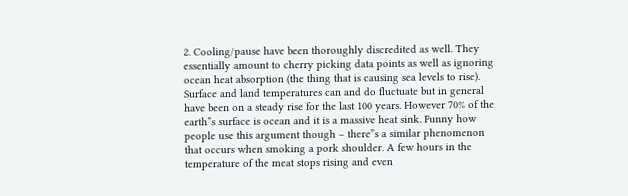2. Cooling/pause have been thoroughly discredited as well. They essentially amount to cherry picking data points as well as ignoring ocean heat absorption (the thing that is causing sea levels to rise). Surface and land temperatures can and do fluctuate but in general have been on a steady rise for the last 100 years. However 70% of the earth”s surface is ocean and it is a massive heat sink. Funny how people use this argument though – there”s a similar phenomenon that occurs when smoking a pork shoulder. A few hours in the temperature of the meat stops rising and even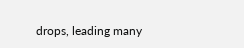drops, leading many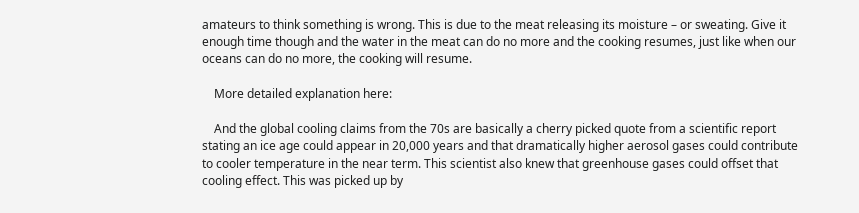amateurs to think something is wrong. This is due to the meat releasing its moisture – or sweating. Give it enough time though and the water in the meat can do no more and the cooking resumes, just like when our oceans can do no more, the cooking will resume.

    More detailed explanation here:

    And the global cooling claims from the 70s are basically a cherry picked quote from a scientific report stating an ice age could appear in 20,000 years and that dramatically higher aerosol gases could contribute to cooler temperature in the near term. This scientist also knew that greenhouse gases could offset that cooling effect. This was picked up by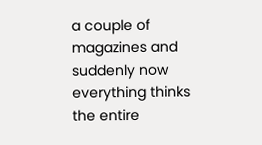a couple of magazines and suddenly now everything thinks the entire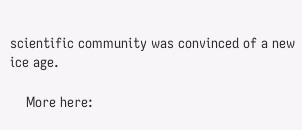scientific community was convinced of a new ice age.

    More here: